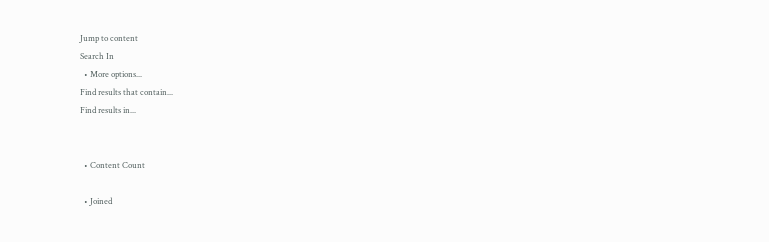Jump to content
Search In
  • More options...
Find results that contain...
Find results in...


  • Content Count

  • Joined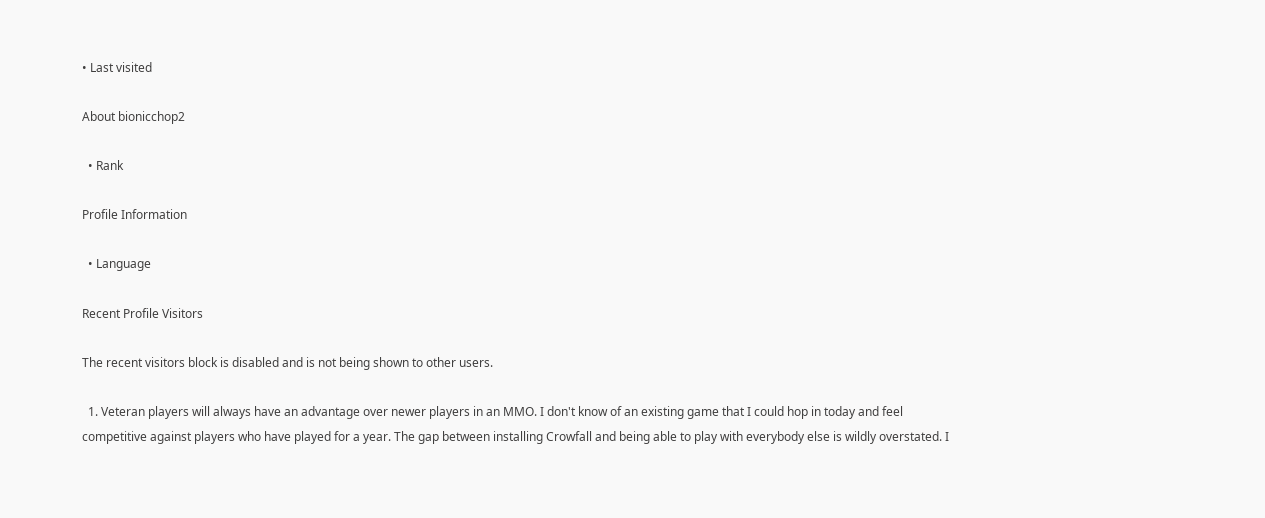• Last visited

About bionicchop2

  • Rank

Profile Information

  • Language

Recent Profile Visitors

The recent visitors block is disabled and is not being shown to other users.

  1. Veteran players will always have an advantage over newer players in an MMO. I don't know of an existing game that I could hop in today and feel competitive against players who have played for a year. The gap between installing Crowfall and being able to play with everybody else is wildly overstated. I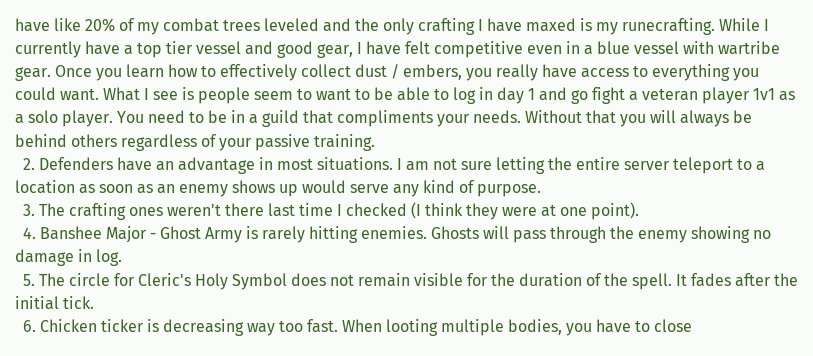have like 20% of my combat trees leveled and the only crafting I have maxed is my runecrafting. While I currently have a top tier vessel and good gear, I have felt competitive even in a blue vessel with wartribe gear. Once you learn how to effectively collect dust / embers, you really have access to everything you could want. What I see is people seem to want to be able to log in day 1 and go fight a veteran player 1v1 as a solo player. You need to be in a guild that compliments your needs. Without that you will always be behind others regardless of your passive training.
  2. Defenders have an advantage in most situations. I am not sure letting the entire server teleport to a location as soon as an enemy shows up would serve any kind of purpose.
  3. The crafting ones weren't there last time I checked (I think they were at one point).
  4. Banshee Major - Ghost Army is rarely hitting enemies. Ghosts will pass through the enemy showing no damage in log.
  5. The circle for Cleric's Holy Symbol does not remain visible for the duration of the spell. It fades after the initial tick.
  6. Chicken ticker is decreasing way too fast. When looting multiple bodies, you have to close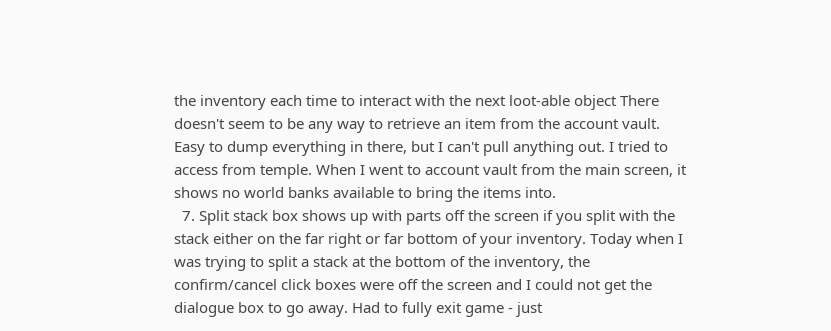the inventory each time to interact with the next loot-able object There doesn't seem to be any way to retrieve an item from the account vault. Easy to dump everything in there, but I can't pull anything out. I tried to access from temple. When I went to account vault from the main screen, it shows no world banks available to bring the items into.
  7. Split stack box shows up with parts off the screen if you split with the stack either on the far right or far bottom of your inventory. Today when I was trying to split a stack at the bottom of the inventory, the confirm/cancel click boxes were off the screen and I could not get the dialogue box to go away. Had to fully exit game - just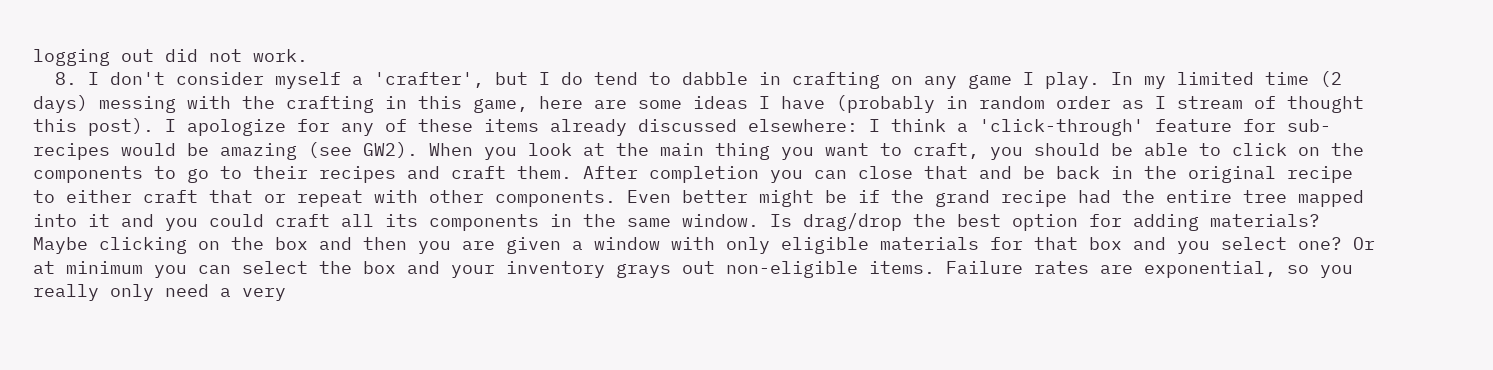logging out did not work.
  8. I don't consider myself a 'crafter', but I do tend to dabble in crafting on any game I play. In my limited time (2 days) messing with the crafting in this game, here are some ideas I have (probably in random order as I stream of thought this post). I apologize for any of these items already discussed elsewhere: I think a 'click-through' feature for sub-recipes would be amazing (see GW2). When you look at the main thing you want to craft, you should be able to click on the components to go to their recipes and craft them. After completion you can close that and be back in the original recipe to either craft that or repeat with other components. Even better might be if the grand recipe had the entire tree mapped into it and you could craft all its components in the same window. Is drag/drop the best option for adding materials? Maybe clicking on the box and then you are given a window with only eligible materials for that box and you select one? Or at minimum you can select the box and your inventory grays out non-eligible items. Failure rates are exponential, so you really only need a very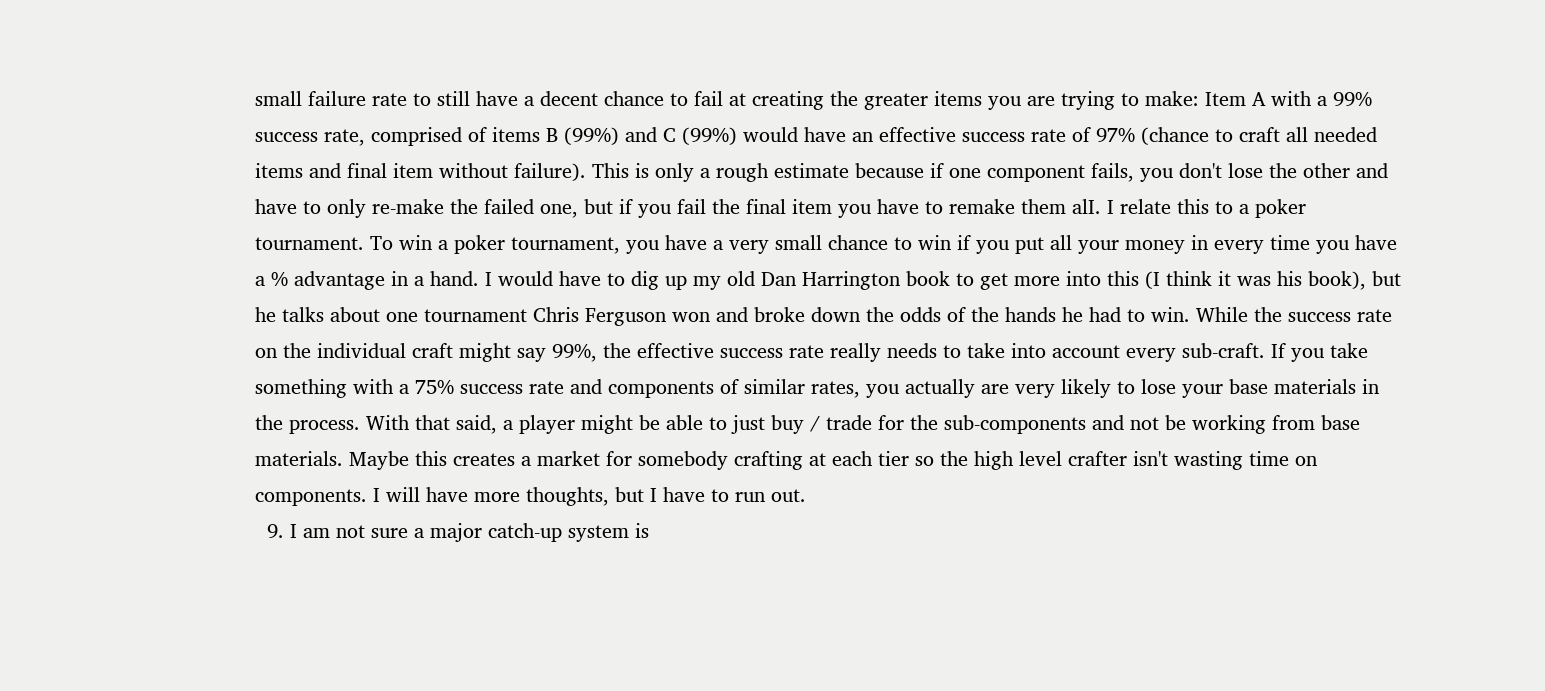small failure rate to still have a decent chance to fail at creating the greater items you are trying to make: Item A with a 99% success rate, comprised of items B (99%) and C (99%) would have an effective success rate of 97% (chance to craft all needed items and final item without failure). This is only a rough estimate because if one component fails, you don't lose the other and have to only re-make the failed one, but if you fail the final item you have to remake them alI. I relate this to a poker tournament. To win a poker tournament, you have a very small chance to win if you put all your money in every time you have a % advantage in a hand. I would have to dig up my old Dan Harrington book to get more into this (I think it was his book), but he talks about one tournament Chris Ferguson won and broke down the odds of the hands he had to win. While the success rate on the individual craft might say 99%, the effective success rate really needs to take into account every sub-craft. If you take something with a 75% success rate and components of similar rates, you actually are very likely to lose your base materials in the process. With that said, a player might be able to just buy / trade for the sub-components and not be working from base materials. Maybe this creates a market for somebody crafting at each tier so the high level crafter isn't wasting time on components. I will have more thoughts, but I have to run out.
  9. I am not sure a major catch-up system is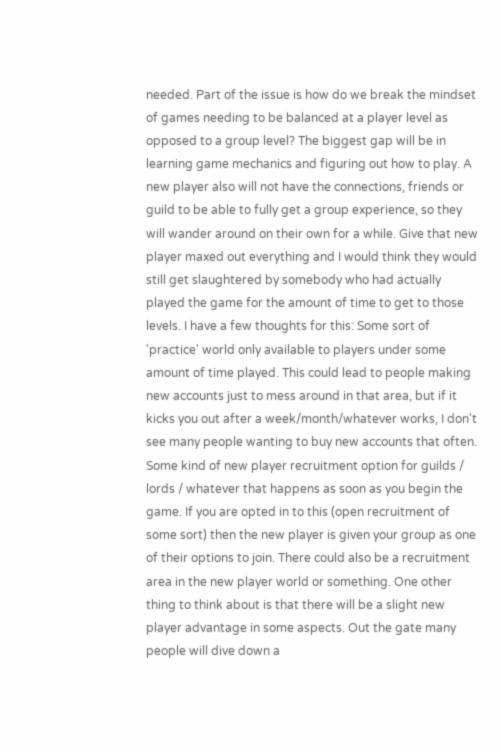needed. Part of the issue is how do we break the mindset of games needing to be balanced at a player level as opposed to a group level? The biggest gap will be in learning game mechanics and figuring out how to play. A new player also will not have the connections, friends or guild to be able to fully get a group experience, so they will wander around on their own for a while. Give that new player maxed out everything and I would think they would still get slaughtered by somebody who had actually played the game for the amount of time to get to those levels. I have a few thoughts for this: Some sort of 'practice' world only available to players under some amount of time played. This could lead to people making new accounts just to mess around in that area, but if it kicks you out after a week/month/whatever works, I don't see many people wanting to buy new accounts that often. Some kind of new player recruitment option for guilds / lords / whatever that happens as soon as you begin the game. If you are opted in to this (open recruitment of some sort) then the new player is given your group as one of their options to join. There could also be a recruitment area in the new player world or something. One other thing to think about is that there will be a slight new player advantage in some aspects. Out the gate many people will dive down a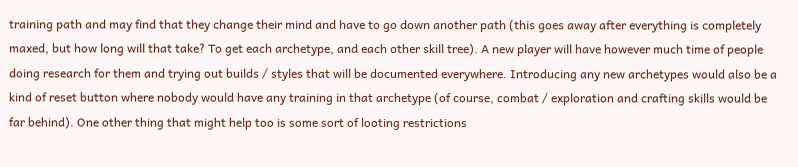training path and may find that they change their mind and have to go down another path (this goes away after everything is completely maxed, but how long will that take? To get each archetype, and each other skill tree). A new player will have however much time of people doing research for them and trying out builds / styles that will be documented everywhere. Introducing any new archetypes would also be a kind of reset button where nobody would have any training in that archetype (of course, combat / exploration and crafting skills would be far behind). One other thing that might help too is some sort of looting restrictions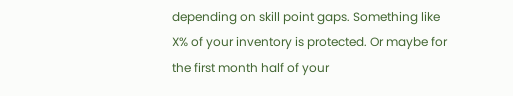depending on skill point gaps. Something like X% of your inventory is protected. Or maybe for the first month half of your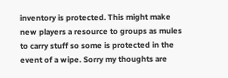inventory is protected. This might make new players a resource to groups as mules to carry stuff so some is protected in the event of a wipe. Sorry my thoughts are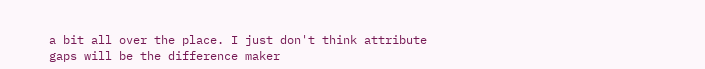a bit all over the place. I just don't think attribute gaps will be the difference maker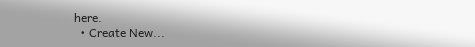here.
  • Create New...